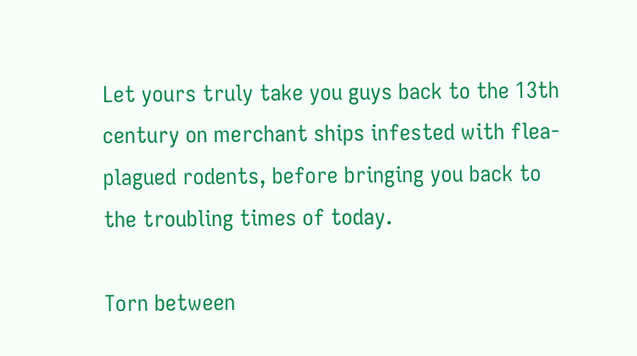Let yours truly take you guys back to the 13th century on merchant ships infested with flea-plagued rodents, before bringing you back to the troubling times of today.

Torn between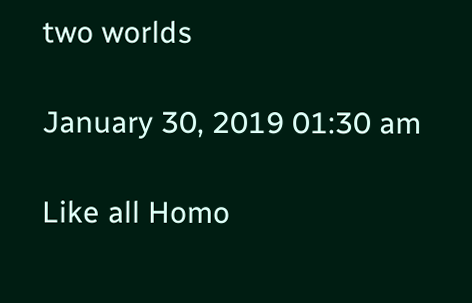two worlds

January 30, 2019 01:30 am

Like all Homo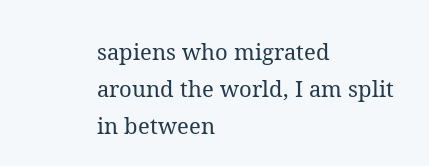sapiens who migrated around the world, I am split in between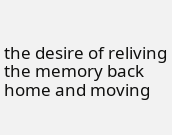the desire of reliving the memory back home and moving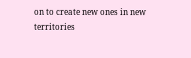on to create new ones in new territories